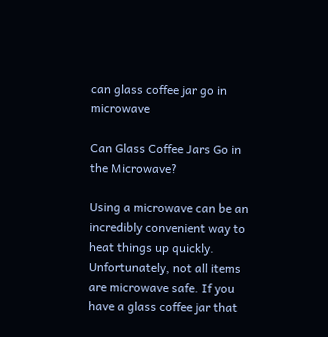can glass coffee jar go in microwave

Can Glass Coffee Jars Go in the Microwave?

Using a microwave can be an incredibly convenient way to heat things up quickly. Unfortunately, not all items are microwave safe. If you have a glass coffee jar that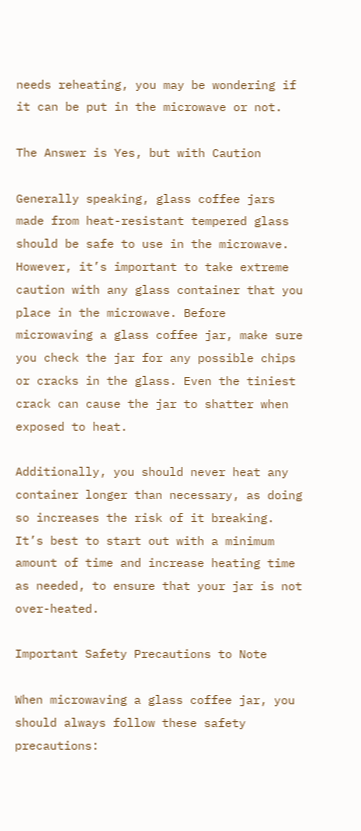needs reheating, you may be wondering if it can be put in the microwave or not.

The Answer is Yes, but with Caution

Generally speaking, glass coffee jars made from heat-resistant tempered glass should be safe to use in the microwave. However, it’s important to take extreme caution with any glass container that you place in the microwave. Before microwaving a glass coffee jar, make sure you check the jar for any possible chips or cracks in the glass. Even the tiniest crack can cause the jar to shatter when exposed to heat.

Additionally, you should never heat any container longer than necessary, as doing so increases the risk of it breaking. It’s best to start out with a minimum amount of time and increase heating time as needed, to ensure that your jar is not over-heated.

Important Safety Precautions to Note

When microwaving a glass coffee jar, you should always follow these safety precautions: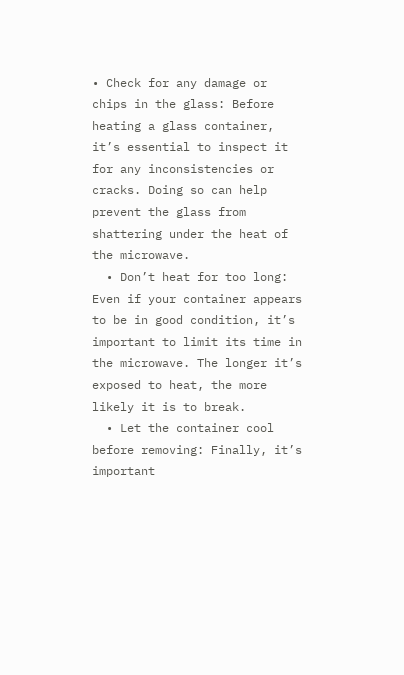• Check for any damage or chips in the glass: Before heating a glass container, it’s essential to inspect it for any inconsistencies or cracks. Doing so can help prevent the glass from shattering under the heat of the microwave.
  • Don’t heat for too long: Even if your container appears to be in good condition, it’s important to limit its time in the microwave. The longer it’s exposed to heat, the more likely it is to break.
  • Let the container cool before removing: Finally, it’s important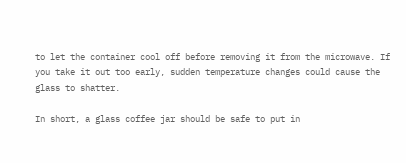to let the container cool off before removing it from the microwave. If you take it out too early, sudden temperature changes could cause the glass to shatter.

In short, a glass coffee jar should be safe to put in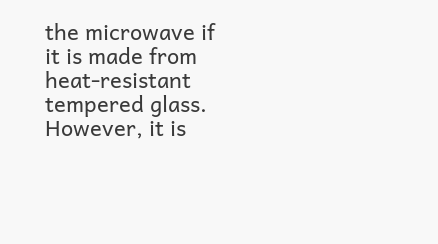the microwave if it is made from heat-resistant tempered glass. However, it is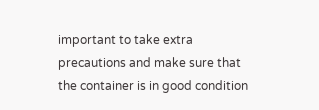important to take extra precautions and make sure that the container is in good condition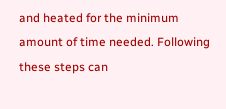and heated for the minimum amount of time needed. Following these steps can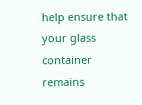help ensure that your glass container remains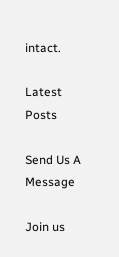intact.

Latest Posts

Send Us A Message

Join us